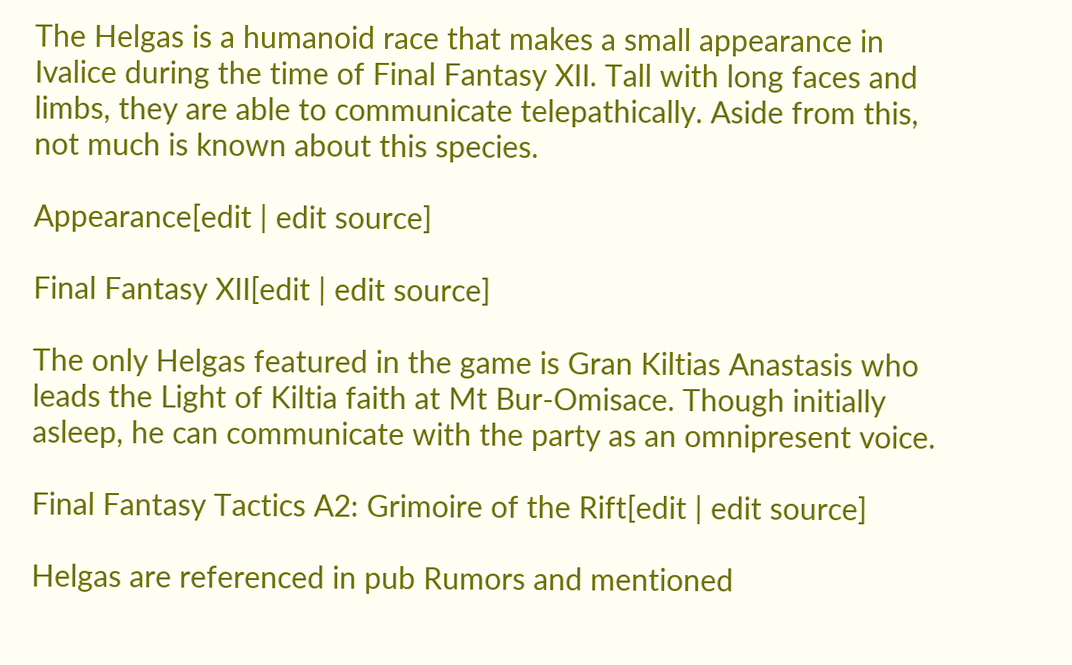The Helgas is a humanoid race that makes a small appearance in Ivalice during the time of Final Fantasy XII. Tall with long faces and limbs, they are able to communicate telepathically. Aside from this, not much is known about this species.

Appearance[edit | edit source]

Final Fantasy XII[edit | edit source]

The only Helgas featured in the game is Gran Kiltias Anastasis who leads the Light of Kiltia faith at Mt Bur-Omisace. Though initially asleep, he can communicate with the party as an omnipresent voice.

Final Fantasy Tactics A2: Grimoire of the Rift[edit | edit source]

Helgas are referenced in pub Rumors and mentioned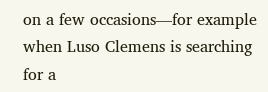on a few occasions—for example when Luso Clemens is searching for a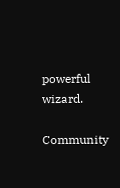powerful wizard.

Community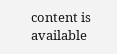content is available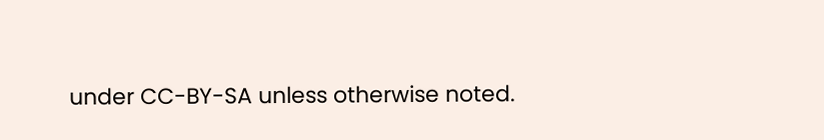under CC-BY-SA unless otherwise noted.